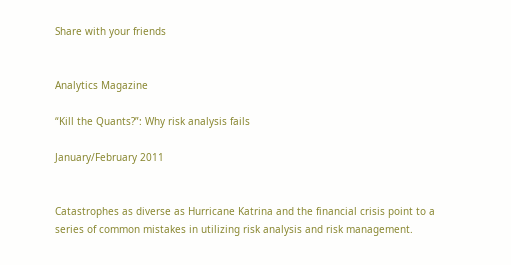Share with your friends


Analytics Magazine

“Kill the Quants?”: Why risk analysis fails

January/February 2011


Catastrophes as diverse as Hurricane Katrina and the financial crisis point to a series of common mistakes in utilizing risk analysis and risk management.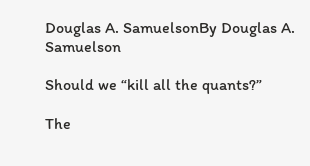Douglas A. SamuelsonBy Douglas A. Samuelson

Should we “kill all the quants?”

The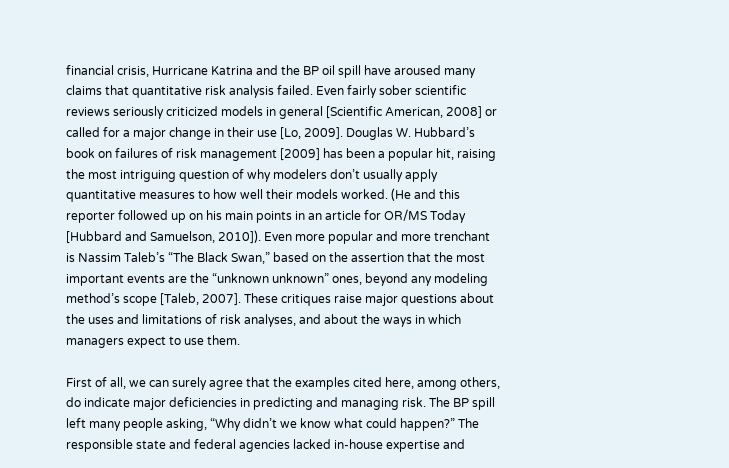financial crisis, Hurricane Katrina and the BP oil spill have aroused many claims that quantitative risk analysis failed. Even fairly sober scientific reviews seriously criticized models in general [Scientific American, 2008] or called for a major change in their use [Lo, 2009]. Douglas W. Hubbard’s book on failures of risk management [2009] has been a popular hit, raising the most intriguing question of why modelers don’t usually apply quantitative measures to how well their models worked. (He and this reporter followed up on his main points in an article for OR/MS Today [Hubbard and Samuelson, 2010]). Even more popular and more trenchant is Nassim Taleb’s “The Black Swan,” based on the assertion that the most important events are the “unknown unknown” ones, beyond any modeling method’s scope [Taleb, 2007]. These critiques raise major questions about the uses and limitations of risk analyses, and about the ways in which managers expect to use them.

First of all, we can surely agree that the examples cited here, among others, do indicate major deficiencies in predicting and managing risk. The BP spill left many people asking, “Why didn’t we know what could happen?” The responsible state and federal agencies lacked in-house expertise and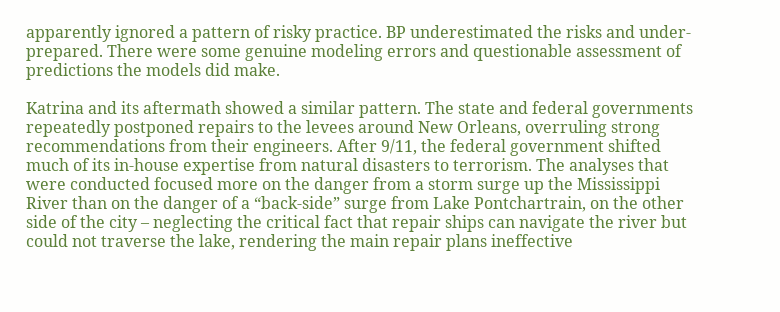apparently ignored a pattern of risky practice. BP underestimated the risks and under-prepared. There were some genuine modeling errors and questionable assessment of predictions the models did make.

Katrina and its aftermath showed a similar pattern. The state and federal governments repeatedly postponed repairs to the levees around New Orleans, overruling strong recommendations from their engineers. After 9/11, the federal government shifted much of its in-house expertise from natural disasters to terrorism. The analyses that were conducted focused more on the danger from a storm surge up the Mississippi River than on the danger of a “back-side” surge from Lake Pontchartrain, on the other side of the city – neglecting the critical fact that repair ships can navigate the river but could not traverse the lake, rendering the main repair plans ineffective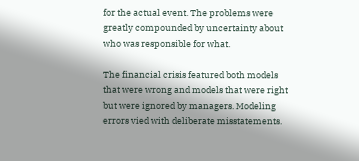for the actual event. The problems were greatly compounded by uncertainty about who was responsible for what.

The financial crisis featured both models that were wrong and models that were right but were ignored by managers. Modeling errors vied with deliberate misstatements.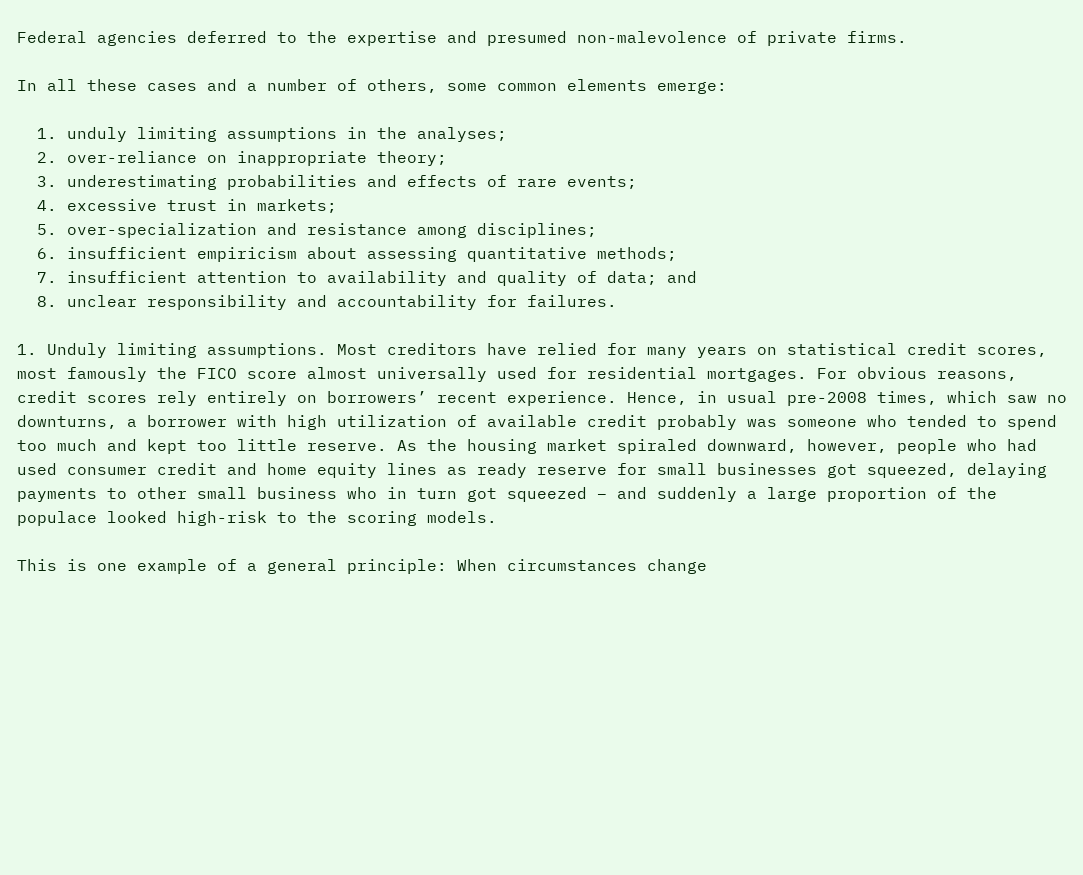Federal agencies deferred to the expertise and presumed non-malevolence of private firms.

In all these cases and a number of others, some common elements emerge:

  1. unduly limiting assumptions in the analyses;
  2. over-reliance on inappropriate theory;
  3. underestimating probabilities and effects of rare events;
  4. excessive trust in markets;
  5. over-specialization and resistance among disciplines;
  6. insufficient empiricism about assessing quantitative methods;
  7. insufficient attention to availability and quality of data; and
  8. unclear responsibility and accountability for failures.

1. Unduly limiting assumptions. Most creditors have relied for many years on statistical credit scores, most famously the FICO score almost universally used for residential mortgages. For obvious reasons, credit scores rely entirely on borrowers’ recent experience. Hence, in usual pre-2008 times, which saw no downturns, a borrower with high utilization of available credit probably was someone who tended to spend too much and kept too little reserve. As the housing market spiraled downward, however, people who had used consumer credit and home equity lines as ready reserve for small businesses got squeezed, delaying payments to other small business who in turn got squeezed – and suddenly a large proportion of the populace looked high-risk to the scoring models.

This is one example of a general principle: When circumstances change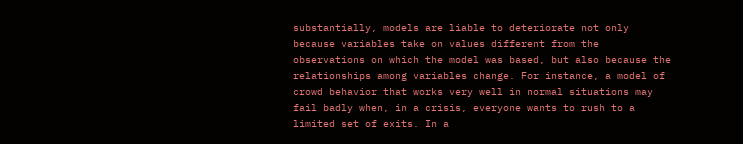substantially, models are liable to deteriorate not only because variables take on values different from the observations on which the model was based, but also because the relationships among variables change. For instance, a model of crowd behavior that works very well in normal situations may fail badly when, in a crisis, everyone wants to rush to a limited set of exits. In a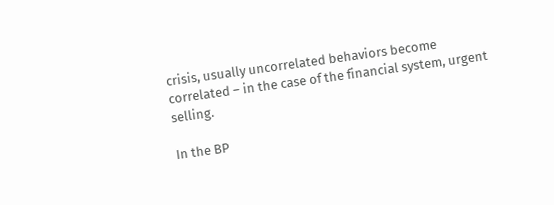crisis, usually uncorrelated behaviors become correlated – in the case of the financial system, urgent selling.

In the BP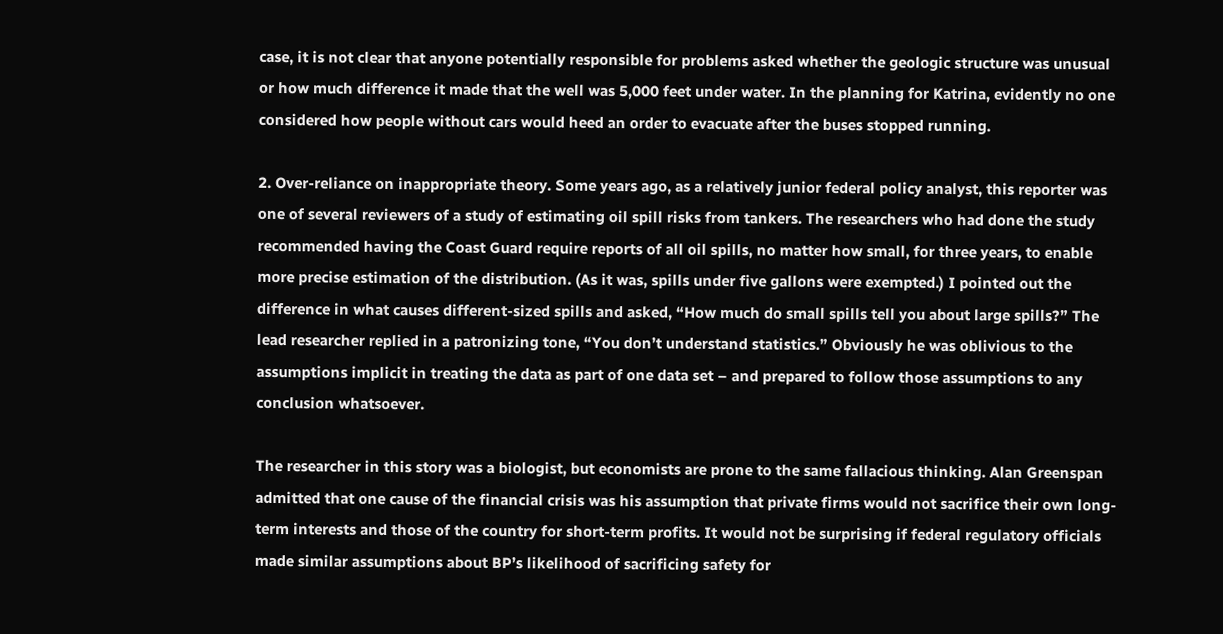case, it is not clear that anyone potentially responsible for problems asked whether the geologic structure was unusual or how much difference it made that the well was 5,000 feet under water. In the planning for Katrina, evidently no one considered how people without cars would heed an order to evacuate after the buses stopped running.

2. Over-reliance on inappropriate theory. Some years ago, as a relatively junior federal policy analyst, this reporter was one of several reviewers of a study of estimating oil spill risks from tankers. The researchers who had done the study recommended having the Coast Guard require reports of all oil spills, no matter how small, for three years, to enable more precise estimation of the distribution. (As it was, spills under five gallons were exempted.) I pointed out the difference in what causes different-sized spills and asked, “How much do small spills tell you about large spills?” The lead researcher replied in a patronizing tone, “You don’t understand statistics.” Obviously he was oblivious to the assumptions implicit in treating the data as part of one data set – and prepared to follow those assumptions to any conclusion whatsoever.

The researcher in this story was a biologist, but economists are prone to the same fallacious thinking. Alan Greenspan admitted that one cause of the financial crisis was his assumption that private firms would not sacrifice their own long-term interests and those of the country for short-term profits. It would not be surprising if federal regulatory officials made similar assumptions about BP’s likelihood of sacrificing safety for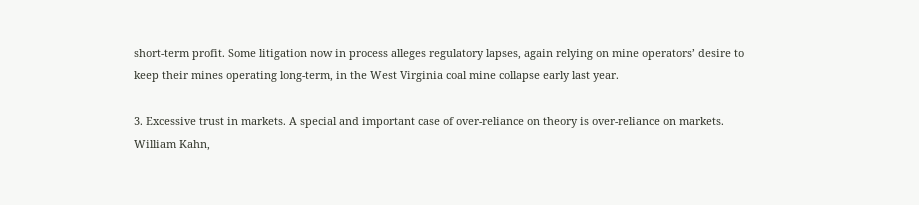short-term profit. Some litigation now in process alleges regulatory lapses, again relying on mine operators’ desire to keep their mines operating long-term, in the West Virginia coal mine collapse early last year.

3. Excessive trust in markets. A special and important case of over-reliance on theory is over-reliance on markets. William Kahn,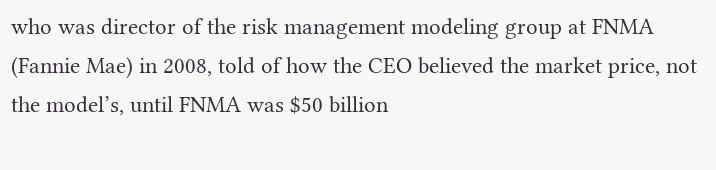who was director of the risk management modeling group at FNMA (Fannie Mae) in 2008, told of how the CEO believed the market price, not the model’s, until FNMA was $50 billion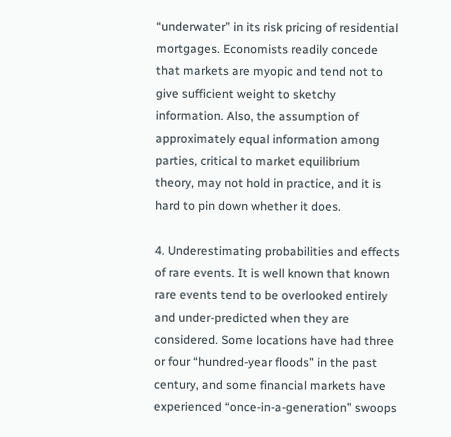“underwater” in its risk pricing of residential mortgages. Economists readily concede that markets are myopic and tend not to give sufficient weight to sketchy information. Also, the assumption of approximately equal information among parties, critical to market equilibrium theory, may not hold in practice, and it is hard to pin down whether it does.

4. Underestimating probabilities and effects of rare events. It is well known that known rare events tend to be overlooked entirely and under-predicted when they are considered. Some locations have had three or four “hundred-year floods” in the past century, and some financial markets have experienced “once-in-a-generation” swoops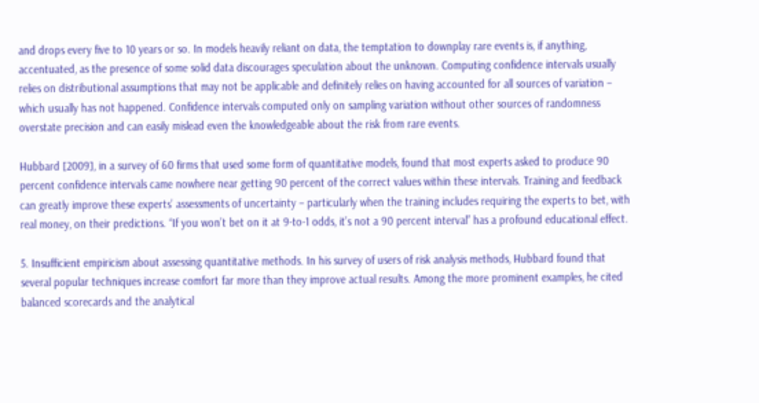and drops every five to 10 years or so. In models heavily reliant on data, the temptation to downplay rare events is, if anything, accentuated, as the presence of some solid data discourages speculation about the unknown. Computing confidence intervals usually relies on distributional assumptions that may not be applicable and definitely relies on having accounted for all sources of variation – which usually has not happened. Confidence intervals computed only on sampling variation without other sources of randomness overstate precision and can easily mislead even the knowledgeable about the risk from rare events.

Hubbard [2009], in a survey of 60 firms that used some form of quantitative models, found that most experts asked to produce 90 percent confidence intervals came nowhere near getting 90 percent of the correct values within these intervals. Training and feedback can greatly improve these experts’ assessments of uncertainty – particularly when the training includes requiring the experts to bet, with real money, on their predictions. “If you won’t bet on it at 9-to-1 odds, it’s not a 90 percent interval” has a profound educational effect.

5. Insufficient empiricism about assessing quantitative methods. In his survey of users of risk analysis methods, Hubbard found that several popular techniques increase comfort far more than they improve actual results. Among the more prominent examples, he cited balanced scorecards and the analytical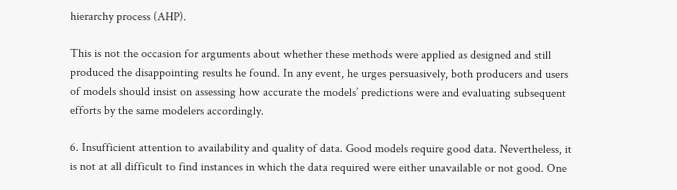hierarchy process (AHP).

This is not the occasion for arguments about whether these methods were applied as designed and still produced the disappointing results he found. In any event, he urges persuasively, both producers and users of models should insist on assessing how accurate the models’ predictions were and evaluating subsequent efforts by the same modelers accordingly.

6. Insufficient attention to availability and quality of data. Good models require good data. Nevertheless, it is not at all difficult to find instances in which the data required were either unavailable or not good. One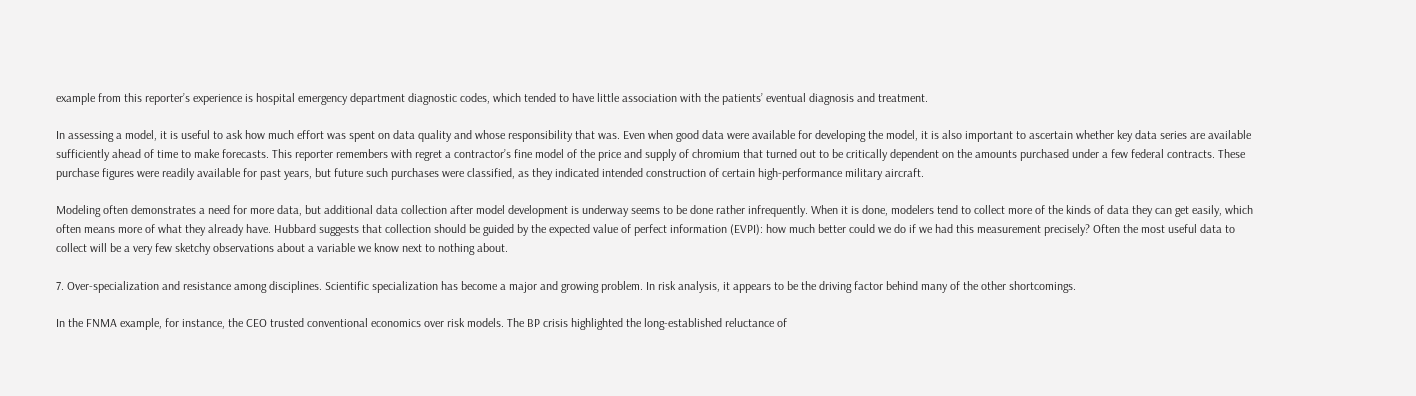example from this reporter’s experience is hospital emergency department diagnostic codes, which tended to have little association with the patients’ eventual diagnosis and treatment.

In assessing a model, it is useful to ask how much effort was spent on data quality and whose responsibility that was. Even when good data were available for developing the model, it is also important to ascertain whether key data series are available sufficiently ahead of time to make forecasts. This reporter remembers with regret a contractor’s fine model of the price and supply of chromium that turned out to be critically dependent on the amounts purchased under a few federal contracts. These purchase figures were readily available for past years, but future such purchases were classified, as they indicated intended construction of certain high-performance military aircraft.

Modeling often demonstrates a need for more data, but additional data collection after model development is underway seems to be done rather infrequently. When it is done, modelers tend to collect more of the kinds of data they can get easily, which often means more of what they already have. Hubbard suggests that collection should be guided by the expected value of perfect information (EVPI): how much better could we do if we had this measurement precisely? Often the most useful data to collect will be a very few sketchy observations about a variable we know next to nothing about.

7. Over-specialization and resistance among disciplines. Scientific specialization has become a major and growing problem. In risk analysis, it appears to be the driving factor behind many of the other shortcomings.

In the FNMA example, for instance, the CEO trusted conventional economics over risk models. The BP crisis highlighted the long-established reluctance of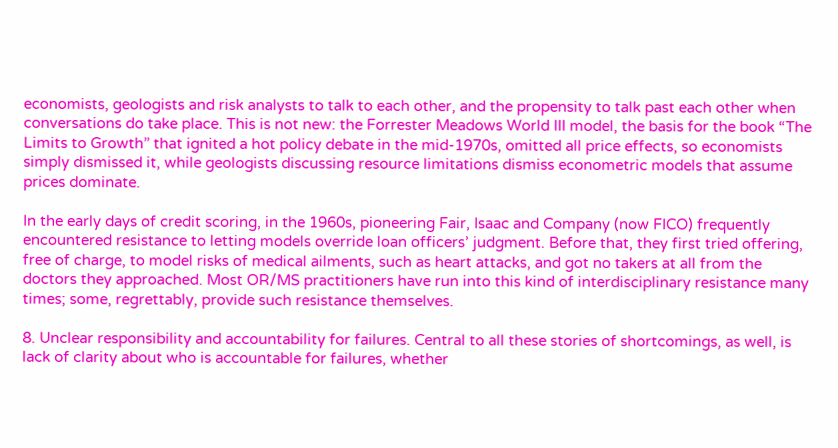economists, geologists and risk analysts to talk to each other, and the propensity to talk past each other when conversations do take place. This is not new: the Forrester Meadows World III model, the basis for the book “The Limits to Growth” that ignited a hot policy debate in the mid-1970s, omitted all price effects, so economists simply dismissed it, while geologists discussing resource limitations dismiss econometric models that assume prices dominate.

In the early days of credit scoring, in the 1960s, pioneering Fair, Isaac and Company (now FICO) frequently encountered resistance to letting models override loan officers’ judgment. Before that, they first tried offering, free of charge, to model risks of medical ailments, such as heart attacks, and got no takers at all from the doctors they approached. Most OR/MS practitioners have run into this kind of interdisciplinary resistance many times; some, regrettably, provide such resistance themselves.

8. Unclear responsibility and accountability for failures. Central to all these stories of shortcomings, as well, is lack of clarity about who is accountable for failures, whether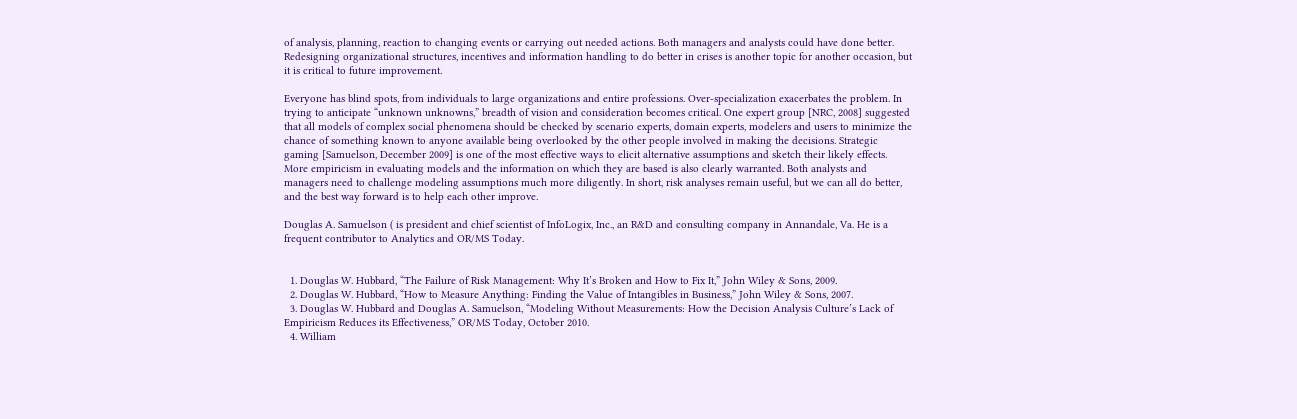of analysis, planning, reaction to changing events or carrying out needed actions. Both managers and analysts could have done better. Redesigning organizational structures, incentives and information handling to do better in crises is another topic for another occasion, but it is critical to future improvement.

Everyone has blind spots, from individuals to large organizations and entire professions. Over-specialization exacerbates the problem. In trying to anticipate “unknown unknowns,” breadth of vision and consideration becomes critical. One expert group [NRC, 2008] suggested that all models of complex social phenomena should be checked by scenario experts, domain experts, modelers and users to minimize the chance of something known to anyone available being overlooked by the other people involved in making the decisions. Strategic gaming [Samuelson, December 2009] is one of the most effective ways to elicit alternative assumptions and sketch their likely effects. More empiricism in evaluating models and the information on which they are based is also clearly warranted. Both analysts and managers need to challenge modeling assumptions much more diligently. In short, risk analyses remain useful, but we can all do better, and the best way forward is to help each other improve.

Douglas A. Samuelson ( is president and chief scientist of InfoLogix, Inc., an R&D and consulting company in Annandale, Va. He is a frequent contributor to Analytics and OR/MS Today.


  1. Douglas W. Hubbard, “The Failure of Risk Management: Why It’s Broken and How to Fix It,” John Wiley & Sons, 2009.
  2. Douglas W. Hubbard, “How to Measure Anything: Finding the Value of Intangibles in Business,” John Wiley & Sons, 2007.
  3. Douglas W. Hubbard and Douglas A. Samuelson, “Modeling Without Measurements: How the Decision Analysis Culture’s Lack of Empiricism Reduces its Effectiveness,” OR/MS Today, October 2010.
  4. William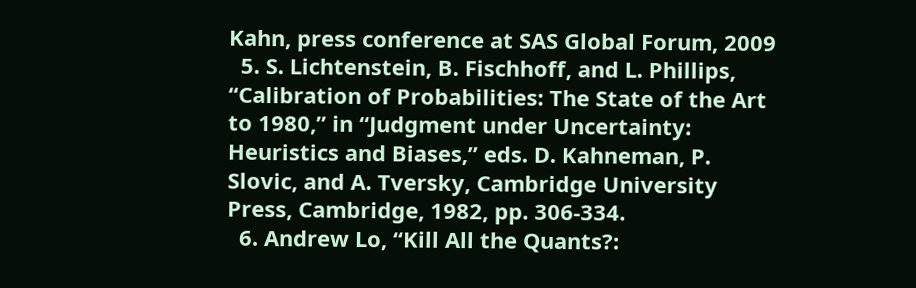Kahn, press conference at SAS Global Forum, 2009
  5. S. Lichtenstein, B. Fischhoff, and L. Phillips, “Calibration of Probabilities: The State of the Art to 1980,” in “Judgment under Uncertainty: Heuristics and Biases,” eds. D. Kahneman, P. Slovic, and A. Tversky, Cambridge University Press, Cambridge, 1982, pp. 306-334.
  6. Andrew Lo, “Kill All the Quants?: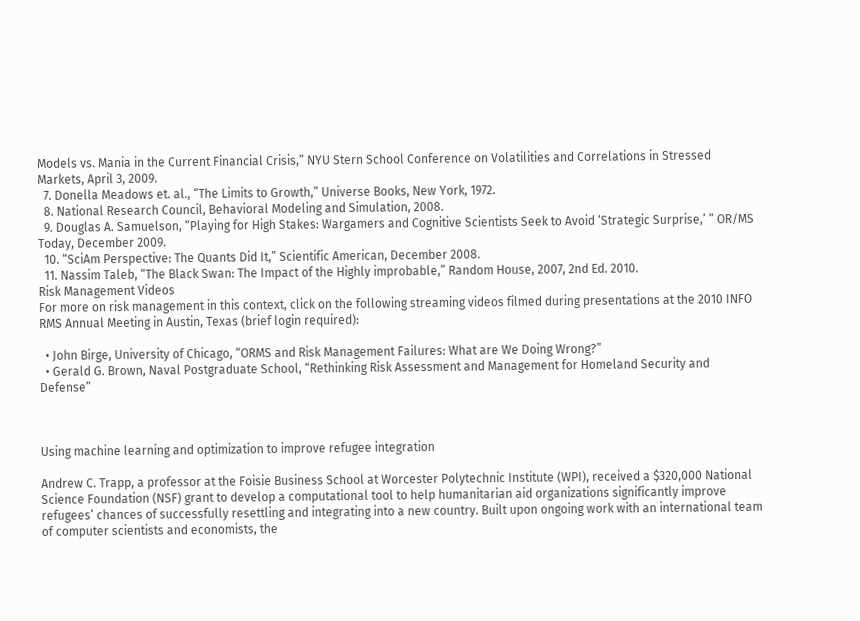Models vs. Mania in the Current Financial Crisis,” NYU Stern School Conference on Volatilities and Correlations in Stressed Markets, April 3, 2009.
  7. Donella Meadows et. al., “The Limits to Growth,” Universe Books, New York, 1972.
  8. National Research Council, Behavioral Modeling and Simulation, 2008.
  9. Douglas A. Samuelson, “Playing for High Stakes: Wargamers and Cognitive Scientists Seek to Avoid ‘Strategic Surprise,’ ” OR/MS Today, December 2009.
  10. “SciAm Perspective: The Quants Did It,” Scientific American, December 2008.
  11. Nassim Taleb, “The Black Swan: The Impact of the Highly improbable,” Random House, 2007, 2nd Ed. 2010.
Risk Management Videos
For more on risk management in this context, click on the following streaming videos filmed during presentations at the 2010 INFO RMS Annual Meeting in Austin, Texas (brief login required):

  • John Birge, University of Chicago, “ORMS and Risk Management Failures: What are We Doing Wrong?”
  • Gerald G. Brown, Naval Postgraduate School, “Rethinking Risk Assessment and Management for Homeland Security and Defense”



Using machine learning and optimization to improve refugee integration

Andrew C. Trapp, a professor at the Foisie Business School at Worcester Polytechnic Institute (WPI), received a $320,000 National Science Foundation (NSF) grant to develop a computational tool to help humanitarian aid organizations significantly improve refugees’ chances of successfully resettling and integrating into a new country. Built upon ongoing work with an international team of computer scientists and economists, the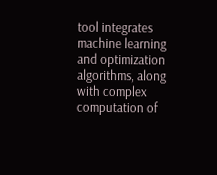tool integrates machine learning and optimization algorithms, along with complex computation of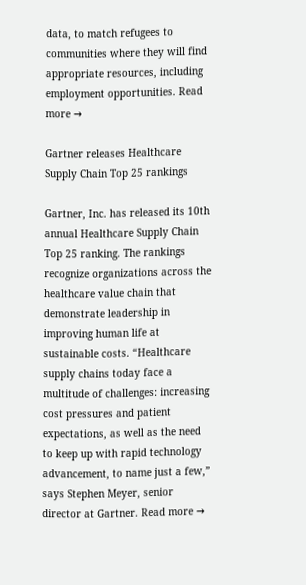data, to match refugees to communities where they will find appropriate resources, including employment opportunities. Read more →

Gartner releases Healthcare Supply Chain Top 25 rankings

Gartner, Inc. has released its 10th annual Healthcare Supply Chain Top 25 ranking. The rankings recognize organizations across the healthcare value chain that demonstrate leadership in improving human life at sustainable costs. “Healthcare supply chains today face a multitude of challenges: increasing cost pressures and patient expectations, as well as the need to keep up with rapid technology advancement, to name just a few,” says Stephen Meyer, senior director at Gartner. Read more →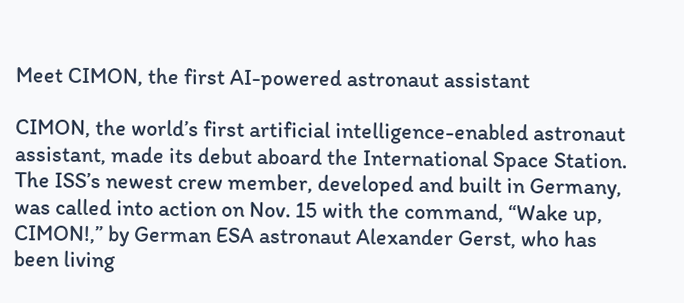Meet CIMON, the first AI-powered astronaut assistant

CIMON, the world’s first artificial intelligence-enabled astronaut assistant, made its debut aboard the International Space Station. The ISS’s newest crew member, developed and built in Germany, was called into action on Nov. 15 with the command, “Wake up, CIMON!,” by German ESA astronaut Alexander Gerst, who has been living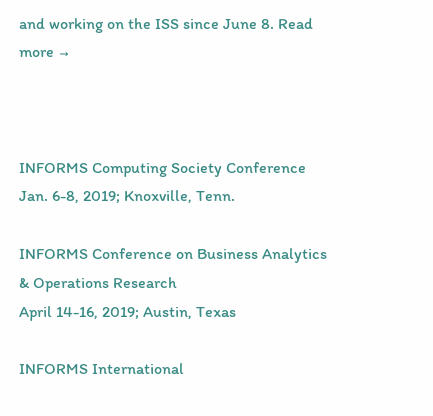and working on the ISS since June 8. Read more →



INFORMS Computing Society Conference
Jan. 6-8, 2019; Knoxville, Tenn.

INFORMS Conference on Business Analytics & Operations Research
April 14-16, 2019; Austin, Texas

INFORMS International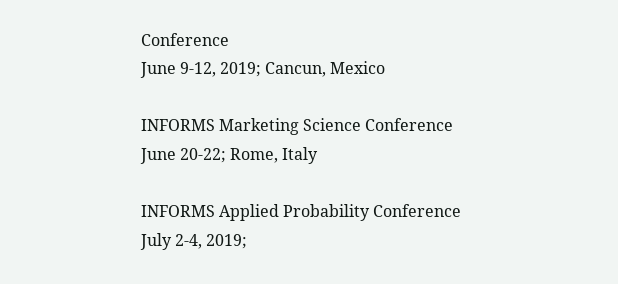Conference
June 9-12, 2019; Cancun, Mexico

INFORMS Marketing Science Conference
June 20-22; Rome, Italy

INFORMS Applied Probability Conference
July 2-4, 2019;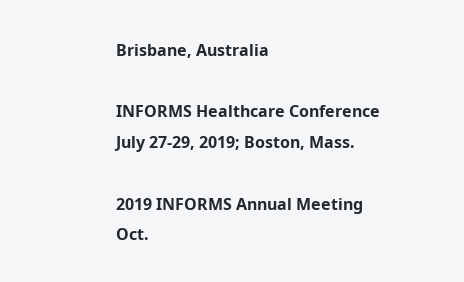Brisbane, Australia

INFORMS Healthcare Conference
July 27-29, 2019; Boston, Mass.

2019 INFORMS Annual Meeting
Oct.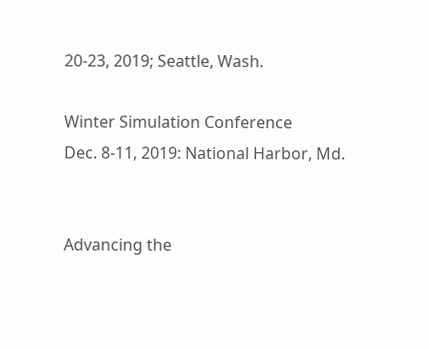20-23, 2019; Seattle, Wash.

Winter Simulation Conference
Dec. 8-11, 2019: National Harbor, Md.


Advancing the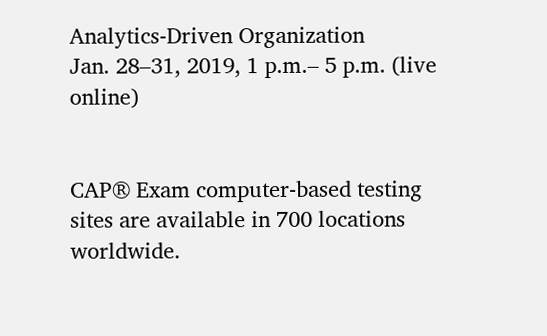Analytics-Driven Organization
Jan. 28–31, 2019, 1 p.m.– 5 p.m. (live online)


CAP® Exam computer-based testing sites are available in 700 locations worldwide.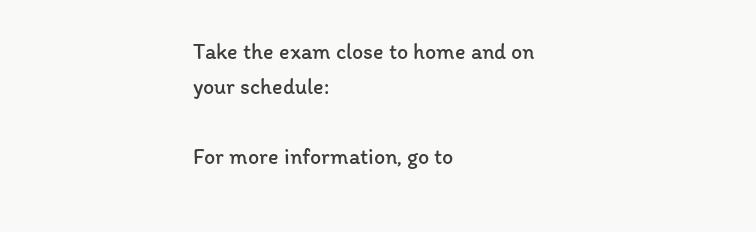Take the exam close to home and on your schedule:

For more information, go to